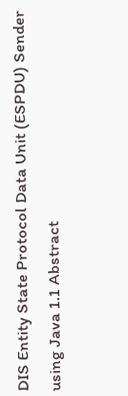DIS Entity State Protocol Data Unit (ESPDU) Sender
using Java 1.1 Abstract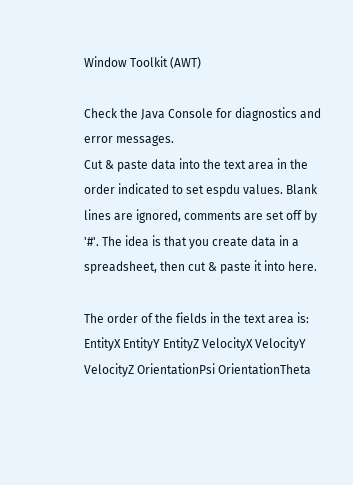Window Toolkit (AWT)

Check the Java Console for diagnostics and error messages.
Cut & paste data into the text area in the order indicated to set espdu values. Blank lines are ignored, comments are set off by '#'. The idea is that you create data in a spreadsheet, then cut & paste it into here.

The order of the fields in the text area is:
EntityX EntityY EntityZ VelocityX VelocityY VelocityZ OrientationPsi OrientationTheta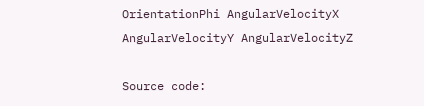OrientationPhi AngularVelocityX AngularVelocityY AngularVelocityZ

Source code: